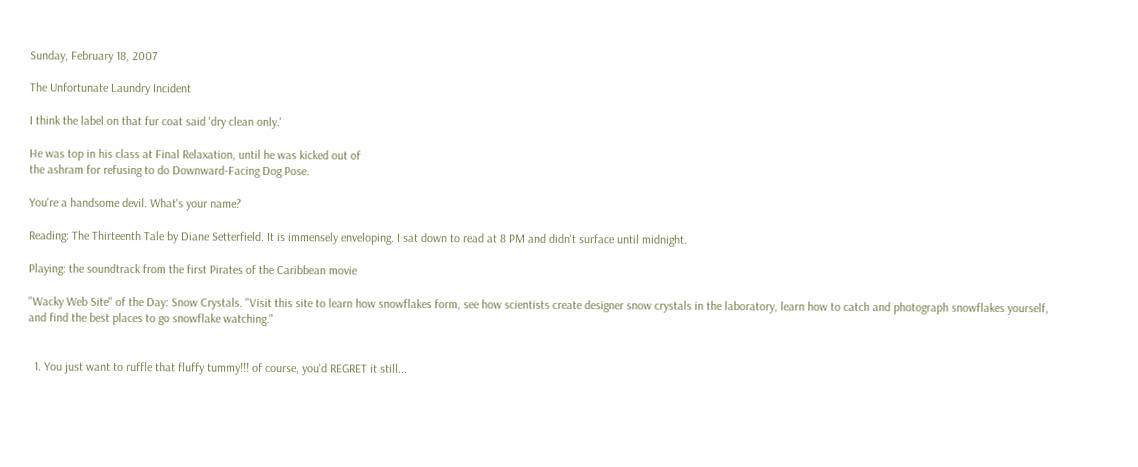Sunday, February 18, 2007

The Unfortunate Laundry Incident

I think the label on that fur coat said 'dry clean only.'

He was top in his class at Final Relaxation, until he was kicked out of
the ashram for refusing to do Downward-Facing Dog Pose.

You're a handsome devil. What's your name?

Reading: The Thirteenth Tale by Diane Setterfield. It is immensely enveloping. I sat down to read at 8 PM and didn't surface until midnight.

Playing: the soundtrack from the first Pirates of the Caribbean movie

"Wacky Web Site" of the Day: Snow Crystals. "Visit this site to learn how snowflakes form, see how scientists create designer snow crystals in the laboratory, learn how to catch and photograph snowflakes yourself, and find the best places to go snowflake watching."


  1. You just want to ruffle that fluffy tummy!!! of course, you'd REGRET it still...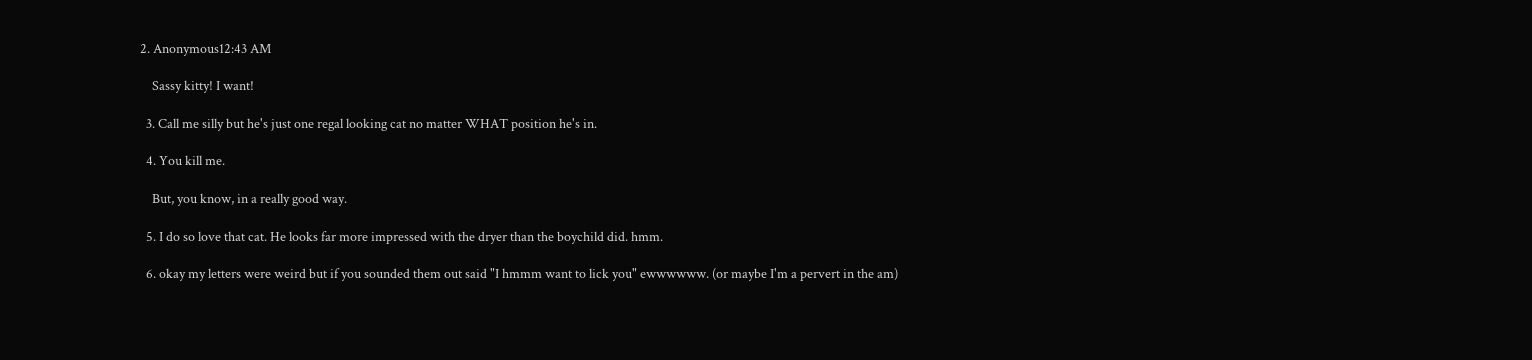2. Anonymous12:43 AM

    Sassy kitty! I want!

  3. Call me silly but he's just one regal looking cat no matter WHAT position he's in.

  4. You kill me.

    But, you know, in a really good way.

  5. I do so love that cat. He looks far more impressed with the dryer than the boychild did. hmm.

  6. okay my letters were weird but if you sounded them out said "I hmmm want to lick you" ewwwwww. (or maybe I'm a pervert in the am)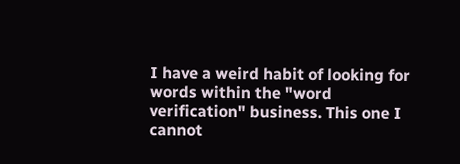I have a weird habit of looking for words within the "word verification" business. This one I cannot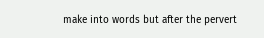make into words but after the pervert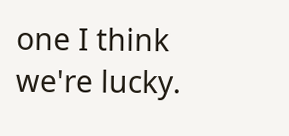one I think we're lucky.